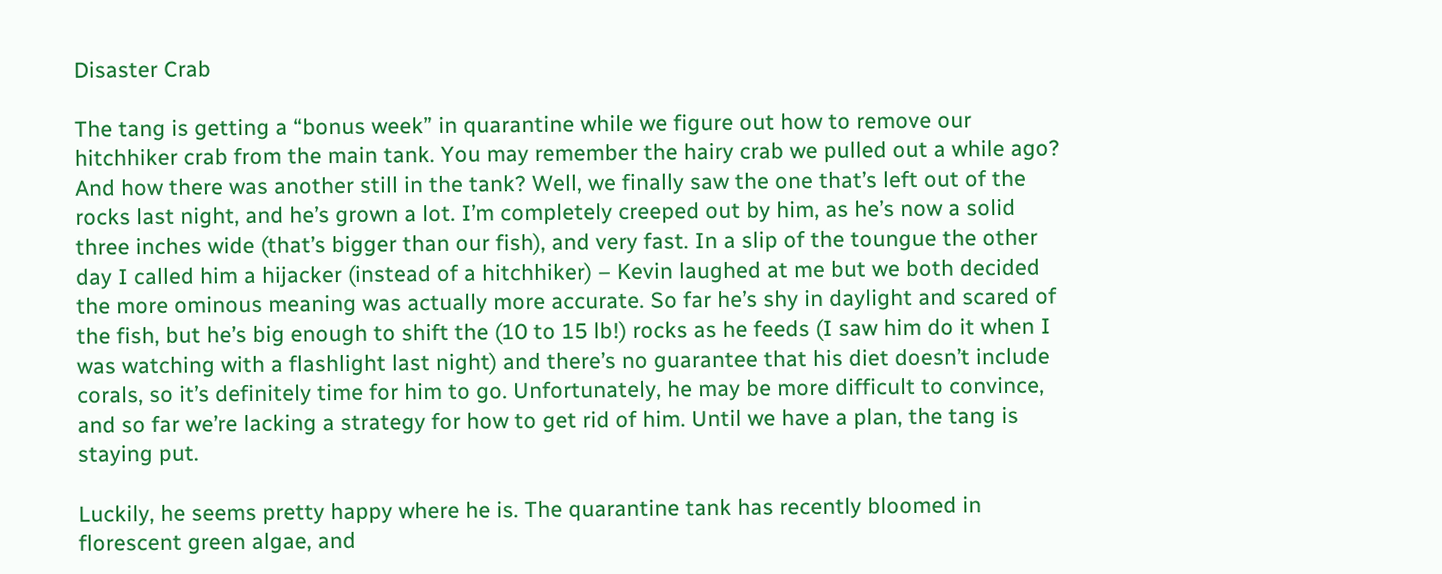Disaster Crab

The tang is getting a “bonus week” in quarantine while we figure out how to remove our hitchhiker crab from the main tank. You may remember the hairy crab we pulled out a while ago? And how there was another still in the tank? Well, we finally saw the one that’s left out of the rocks last night, and he’s grown a lot. I’m completely creeped out by him, as he’s now a solid three inches wide (that’s bigger than our fish), and very fast. In a slip of the toungue the other day I called him a hijacker (instead of a hitchhiker) – Kevin laughed at me but we both decided the more ominous meaning was actually more accurate. So far he’s shy in daylight and scared of the fish, but he’s big enough to shift the (10 to 15 lb!) rocks as he feeds (I saw him do it when I was watching with a flashlight last night) and there’s no guarantee that his diet doesn’t include corals, so it’s definitely time for him to go. Unfortunately, he may be more difficult to convince, and so far we’re lacking a strategy for how to get rid of him. Until we have a plan, the tang is staying put.

Luckily, he seems pretty happy where he is. The quarantine tank has recently bloomed in florescent green algae, and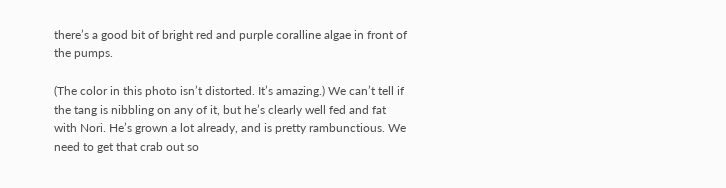there’s a good bit of bright red and purple coralline algae in front of the pumps.

(The color in this photo isn’t distorted. It’s amazing.) We can’t tell if the tang is nibbling on any of it, but he’s clearly well fed and fat with Nori. He’s grown a lot already, and is pretty rambunctious. We need to get that crab out so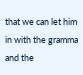that we can let him in with the gramma and the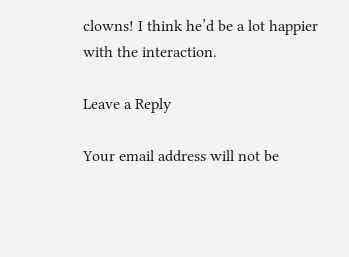clowns! I think he’d be a lot happier with the interaction.

Leave a Reply

Your email address will not be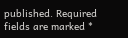published. Required fields are marked *